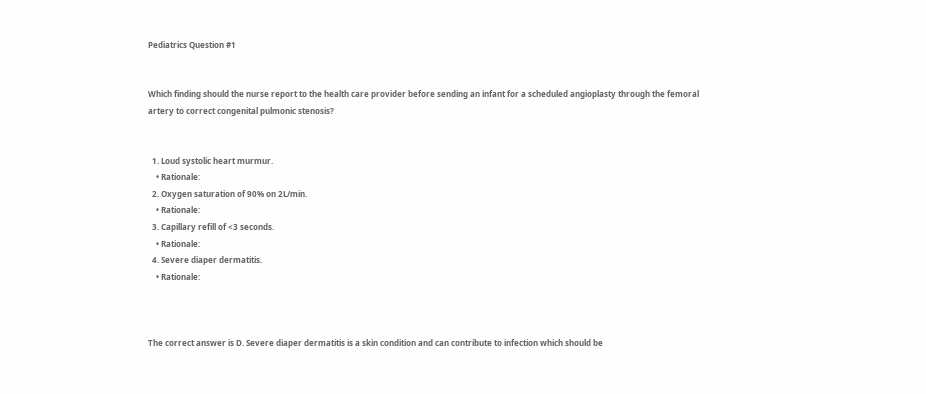Pediatrics Question #1


Which finding should the nurse report to the health care provider before sending an infant for a scheduled angioplasty through the femoral artery to correct congenital pulmonic stenosis?


  1. Loud systolic heart murmur.
    • Rationale:
  2. Oxygen saturation of 90% on 2L/min.
    • Rationale:
  3. Capillary refill of <3 seconds.
    • Rationale:
  4. Severe diaper dermatitis.
    • Rationale:



The correct answer is D. Severe diaper dermatitis is a skin condition and can contribute to infection which should be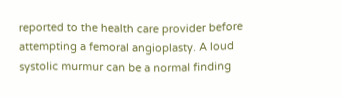reported to the health care provider before attempting a femoral angioplasty. A loud systolic murmur can be a normal finding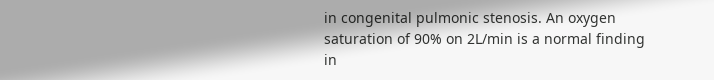in congenital pulmonic stenosis. An oxygen saturation of 90% on 2L/min is a normal finding in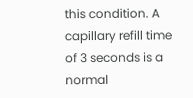this condition. A capillary refill time of 3 seconds is a normal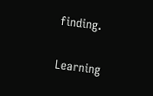finding.

Learning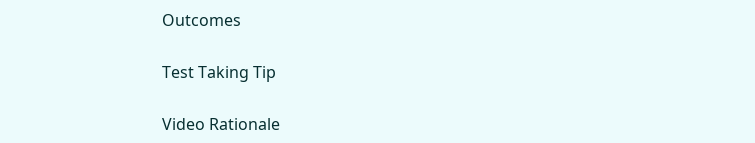Outcomes

Test Taking Tip

Video Rationale